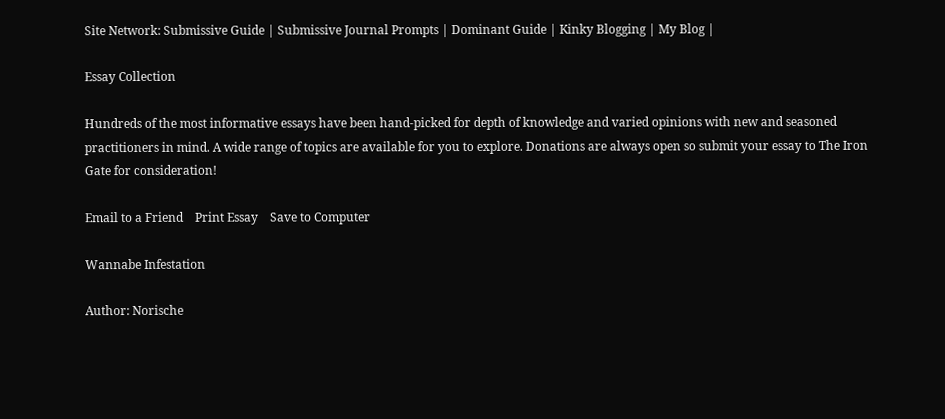Site Network: Submissive Guide | Submissive Journal Prompts | Dominant Guide | Kinky Blogging | My Blog |

Essay Collection

Hundreds of the most informative essays have been hand-picked for depth of knowledge and varied opinions with new and seasoned practitioners in mind. A wide range of topics are available for you to explore. Donations are always open so submit your essay to The Iron Gate for consideration!

Email to a Friend    Print Essay    Save to Computer

Wannabe Infestation

Author: Norische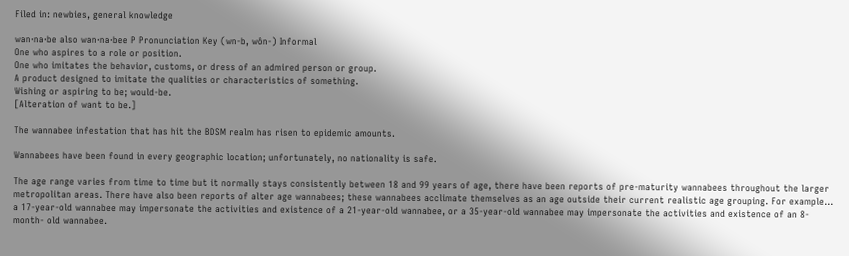Filed in: newbies, general knowledge

wan·na·be also wan·na·bee P Pronunciation Key (wn-b, wôn-) Informal
One who aspires to a role or position.
One who imitates the behavior, customs, or dress of an admired person or group.
A product designed to imitate the qualities or characteristics of something.
Wishing or aspiring to be; would-be.
[Alteration of want to be.]

The wannabee infestation that has hit the BDSM realm has risen to epidemic amounts.

Wannabees have been found in every geographic location; unfortunately, no nationality is safe.

The age range varies from time to time but it normally stays consistently between 18 and 99 years of age, there have been reports of pre-maturity wannabees throughout the larger metropolitan areas. There have also been reports of alter age wannabees; these wannabees acclimate themselves as an age outside their current realistic age grouping. For example… a 17-year-old wannabee may impersonate the activities and existence of a 21-year-old wannabee, or a 35-year-old wannabee may impersonate the activities and existence of an 8-month- old wannabee.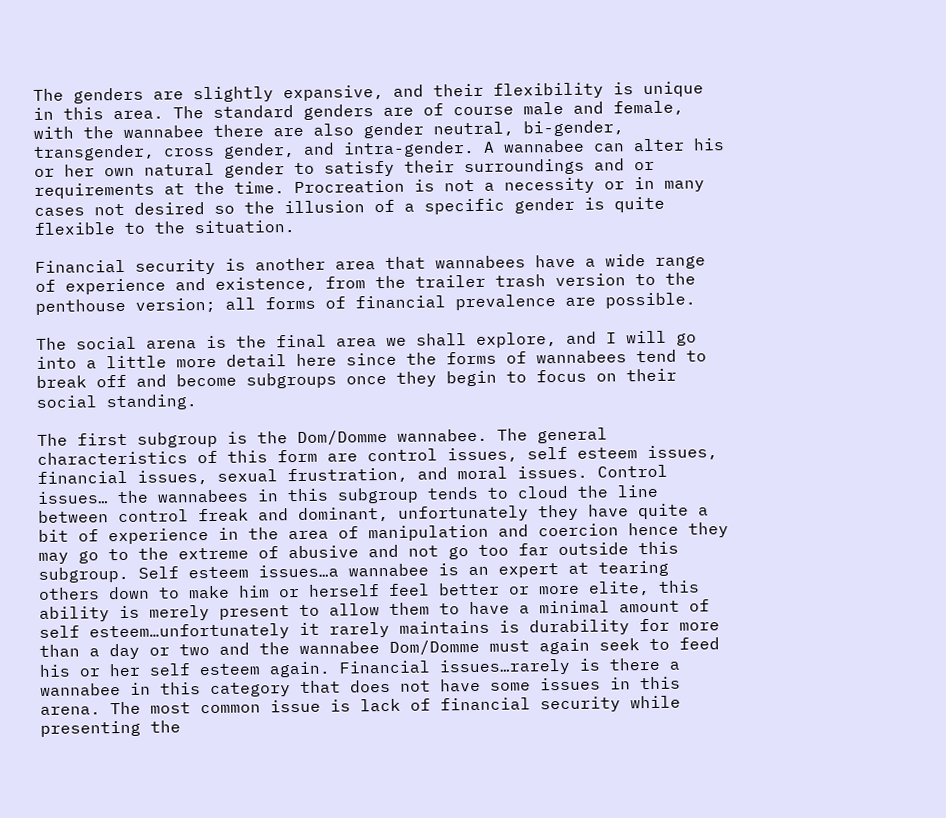The genders are slightly expansive, and their flexibility is unique in this area. The standard genders are of course male and female, with the wannabee there are also gender neutral, bi-gender, transgender, cross gender, and intra-gender. A wannabee can alter his or her own natural gender to satisfy their surroundings and or requirements at the time. Procreation is not a necessity or in many cases not desired so the illusion of a specific gender is quite flexible to the situation.

Financial security is another area that wannabees have a wide range of experience and existence, from the trailer trash version to the penthouse version; all forms of financial prevalence are possible.

The social arena is the final area we shall explore, and I will go into a little more detail here since the forms of wannabees tend to break off and become subgroups once they begin to focus on their social standing.

The first subgroup is the Dom/Domme wannabee. The general characteristics of this form are control issues, self esteem issues, financial issues, sexual frustration, and moral issues. Control issues… the wannabees in this subgroup tends to cloud the line between control freak and dominant, unfortunately they have quite a bit of experience in the area of manipulation and coercion hence they may go to the extreme of abusive and not go too far outside this subgroup. Self esteem issues…a wannabee is an expert at tearing others down to make him or herself feel better or more elite, this ability is merely present to allow them to have a minimal amount of self esteem…unfortunately it rarely maintains is durability for more than a day or two and the wannabee Dom/Domme must again seek to feed his or her self esteem again. Financial issues…rarely is there a wannabee in this category that does not have some issues in this arena. The most common issue is lack of financial security while presenting the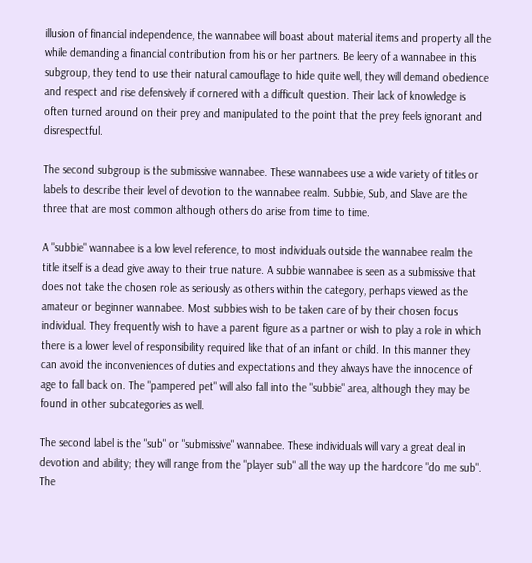illusion of financial independence, the wannabee will boast about material items and property all the while demanding a financial contribution from his or her partners. Be leery of a wannabee in this subgroup, they tend to use their natural camouflage to hide quite well, they will demand obedience and respect and rise defensively if cornered with a difficult question. Their lack of knowledge is often turned around on their prey and manipulated to the point that the prey feels ignorant and disrespectful.

The second subgroup is the submissive wannabee. These wannabees use a wide variety of titles or labels to describe their level of devotion to the wannabee realm. Subbie, Sub, and Slave are the three that are most common although others do arise from time to time.

A "subbie" wannabee is a low level reference, to most individuals outside the wannabee realm the title itself is a dead give away to their true nature. A subbie wannabee is seen as a submissive that does not take the chosen role as seriously as others within the category, perhaps viewed as the amateur or beginner wannabee. Most subbies wish to be taken care of by their chosen focus individual. They frequently wish to have a parent figure as a partner or wish to play a role in which there is a lower level of responsibility required like that of an infant or child. In this manner they can avoid the inconveniences of duties and expectations and they always have the innocence of age to fall back on. The "pampered pet" will also fall into the "subbie" area, although they may be found in other subcategories as well.

The second label is the "sub" or "submissive" wannabee. These individuals will vary a great deal in devotion and ability; they will range from the "player sub" all the way up the hardcore "do me sub". The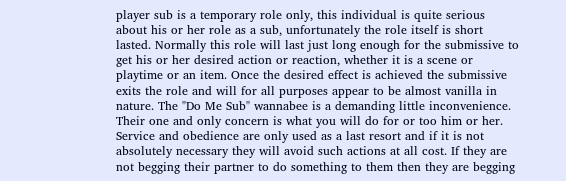player sub is a temporary role only, this individual is quite serious about his or her role as a sub, unfortunately the role itself is short lasted. Normally this role will last just long enough for the submissive to get his or her desired action or reaction, whether it is a scene or playtime or an item. Once the desired effect is achieved the submissive exits the role and will for all purposes appear to be almost vanilla in nature. The "Do Me Sub" wannabee is a demanding little inconvenience. Their one and only concern is what you will do for or too him or her. Service and obedience are only used as a last resort and if it is not absolutely necessary they will avoid such actions at all cost. If they are not begging their partner to do something to them then they are begging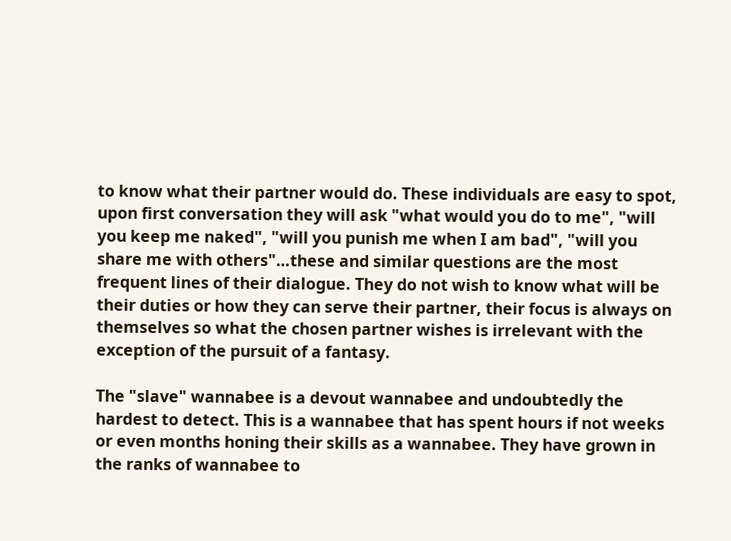to know what their partner would do. These individuals are easy to spot, upon first conversation they will ask "what would you do to me", "will you keep me naked", "will you punish me when I am bad", "will you share me with others"…these and similar questions are the most frequent lines of their dialogue. They do not wish to know what will be their duties or how they can serve their partner, their focus is always on themselves so what the chosen partner wishes is irrelevant with the exception of the pursuit of a fantasy.

The "slave" wannabee is a devout wannabee and undoubtedly the hardest to detect. This is a wannabee that has spent hours if not weeks or even months honing their skills as a wannabee. They have grown in the ranks of wannabee to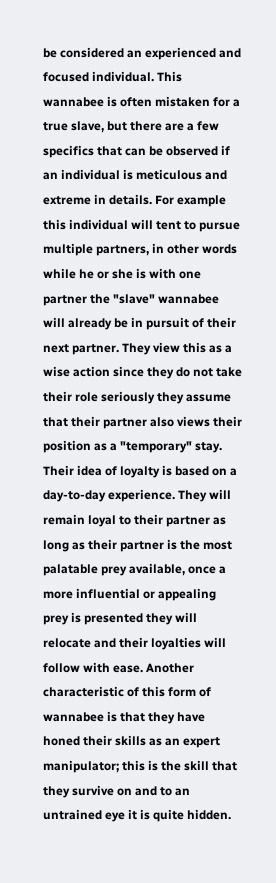be considered an experienced and focused individual. This wannabee is often mistaken for a true slave, but there are a few specifics that can be observed if an individual is meticulous and extreme in details. For example this individual will tent to pursue multiple partners, in other words while he or she is with one partner the "slave" wannabee will already be in pursuit of their next partner. They view this as a wise action since they do not take their role seriously they assume that their partner also views their position as a "temporary" stay. Their idea of loyalty is based on a day-to-day experience. They will remain loyal to their partner as long as their partner is the most palatable prey available, once a more influential or appealing prey is presented they will relocate and their loyalties will follow with ease. Another characteristic of this form of wannabee is that they have honed their skills as an expert manipulator; this is the skill that they survive on and to an untrained eye it is quite hidden.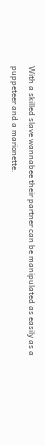With a skilled slave wannabee their partner can be manipulated as easily as a puppeteer and a marionette.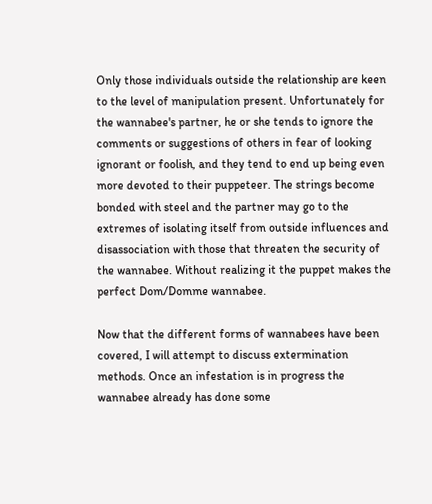Only those individuals outside the relationship are keen to the level of manipulation present. Unfortunately for the wannabee's partner, he or she tends to ignore the comments or suggestions of others in fear of looking ignorant or foolish, and they tend to end up being even more devoted to their puppeteer. The strings become bonded with steel and the partner may go to the extremes of isolating itself from outside influences and disassociation with those that threaten the security of the wannabee. Without realizing it the puppet makes the perfect Dom/Domme wannabee.

Now that the different forms of wannabees have been covered, I will attempt to discuss extermination methods. Once an infestation is in progress the wannabee already has done some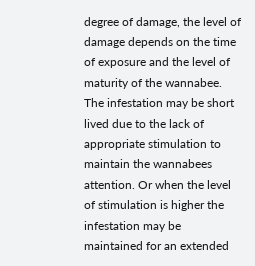degree of damage, the level of damage depends on the time of exposure and the level of maturity of the wannabee. The infestation may be short lived due to the lack of appropriate stimulation to maintain the wannabees attention. Or when the level of stimulation is higher the infestation may be maintained for an extended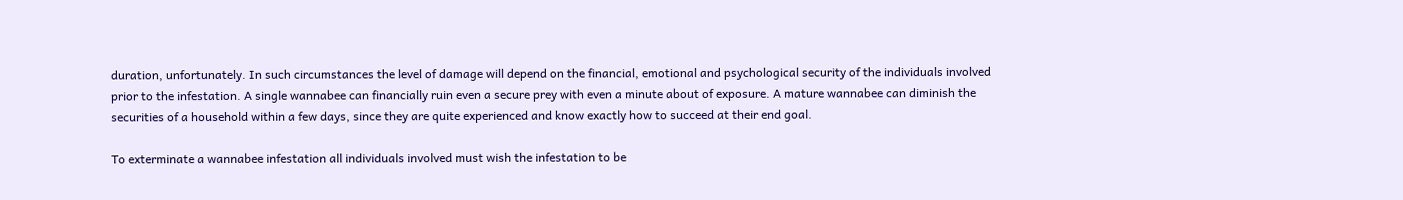duration, unfortunately. In such circumstances the level of damage will depend on the financial, emotional and psychological security of the individuals involved prior to the infestation. A single wannabee can financially ruin even a secure prey with even a minute about of exposure. A mature wannabee can diminish the securities of a household within a few days, since they are quite experienced and know exactly how to succeed at their end goal.

To exterminate a wannabee infestation all individuals involved must wish the infestation to be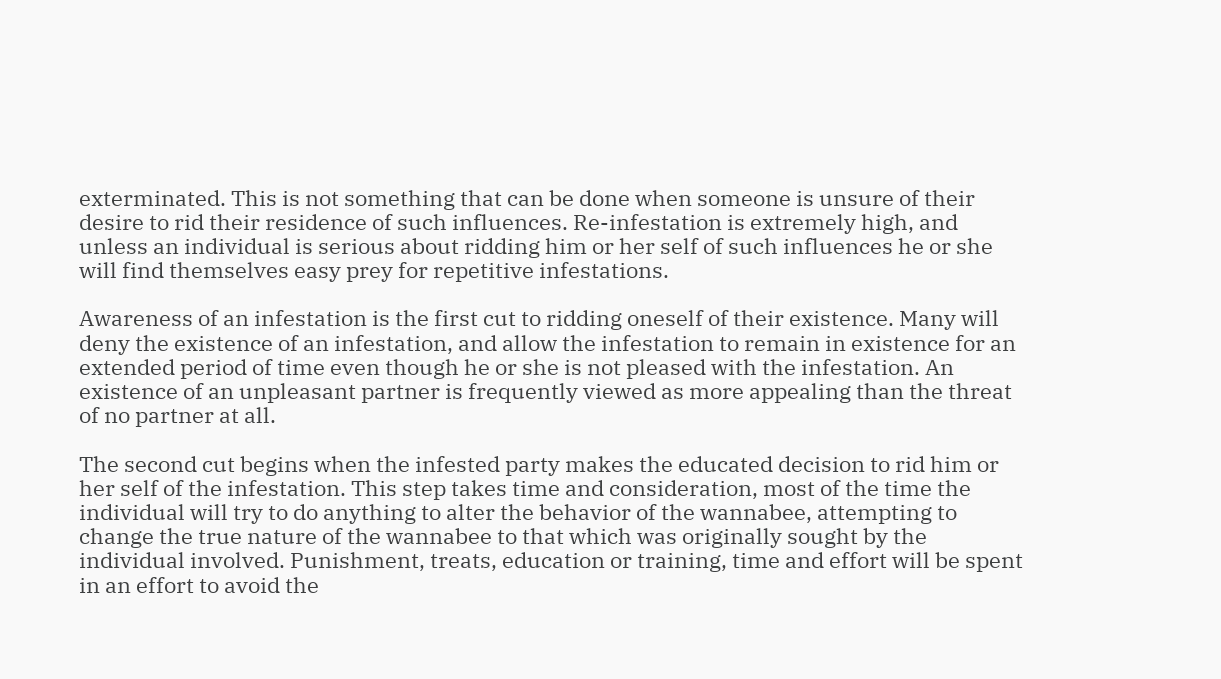exterminated. This is not something that can be done when someone is unsure of their desire to rid their residence of such influences. Re-infestation is extremely high, and unless an individual is serious about ridding him or her self of such influences he or she will find themselves easy prey for repetitive infestations.

Awareness of an infestation is the first cut to ridding oneself of their existence. Many will deny the existence of an infestation, and allow the infestation to remain in existence for an extended period of time even though he or she is not pleased with the infestation. An existence of an unpleasant partner is frequently viewed as more appealing than the threat of no partner at all.

The second cut begins when the infested party makes the educated decision to rid him or her self of the infestation. This step takes time and consideration, most of the time the individual will try to do anything to alter the behavior of the wannabee, attempting to change the true nature of the wannabee to that which was originally sought by the individual involved. Punishment, treats, education or training, time and effort will be spent in an effort to avoid the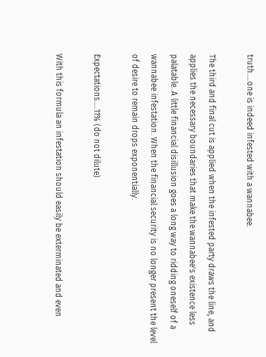truth….one is indeed infested with a wannabee.

The third and final cut is applied when the infested party draws the line, and applies the necessary boundaries that make the wannabee's existence less palatable. A little financial disillusion goes a long way to ridding oneself of a wannabee infestation. When the financial security is no longer present the level of desire to remain drops exponentially.

Expectations….11% (do not dilute)

With this formula an infestation should easily be exterminated and even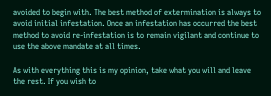avoided to begin with. The best method of extermination is always to avoid initial infestation. Once an infestation has occurred the best method to avoid re-infestation is to remain vigilant and continue to use the above mandate at all times.

As with everything this is my opinion, take what you will and leave the rest. If you wish to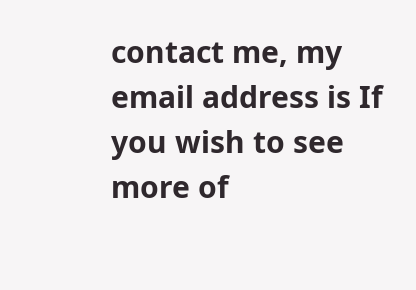contact me, my email address is If you wish to see more of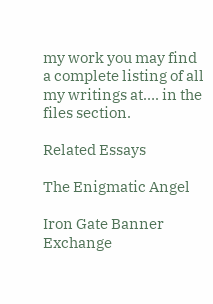my work you may find a complete listing of all my writings at…. in the files section.

Related Essays

The Enigmatic Angel

Iron Gate Banner Exchange